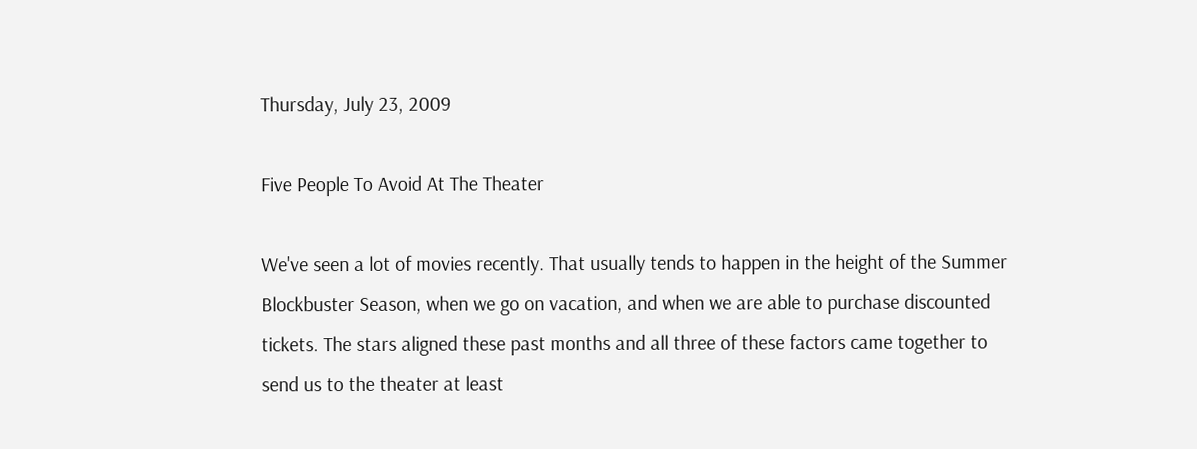Thursday, July 23, 2009

Five People To Avoid At The Theater

We've seen a lot of movies recently. That usually tends to happen in the height of the Summer Blockbuster Season, when we go on vacation, and when we are able to purchase discounted tickets. The stars aligned these past months and all three of these factors came together to send us to the theater at least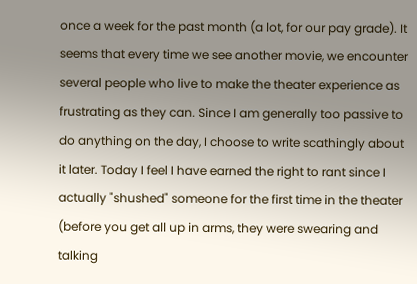once a week for the past month (a lot, for our pay grade). It seems that every time we see another movie, we encounter several people who live to make the theater experience as frustrating as they can. Since I am generally too passive to do anything on the day, I choose to write scathingly about it later. Today I feel I have earned the right to rant since I actually "shushed" someone for the first time in the theater (before you get all up in arms, they were swearing and talking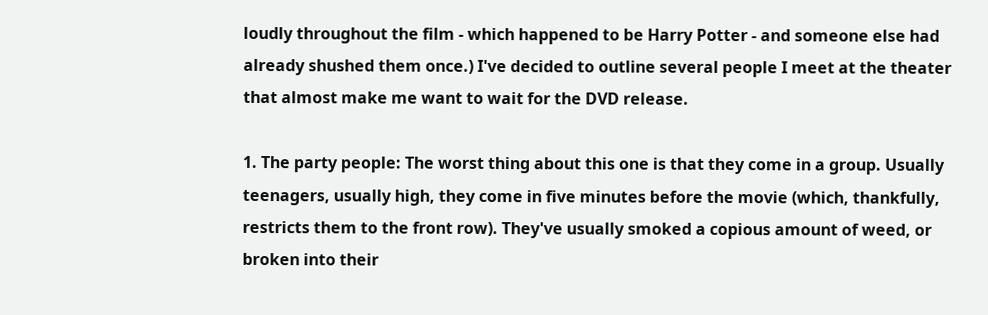loudly throughout the film - which happened to be Harry Potter - and someone else had already shushed them once.) I've decided to outline several people I meet at the theater that almost make me want to wait for the DVD release.

1. The party people: The worst thing about this one is that they come in a group. Usually teenagers, usually high, they come in five minutes before the movie (which, thankfully, restricts them to the front row). They've usually smoked a copious amount of weed, or broken into their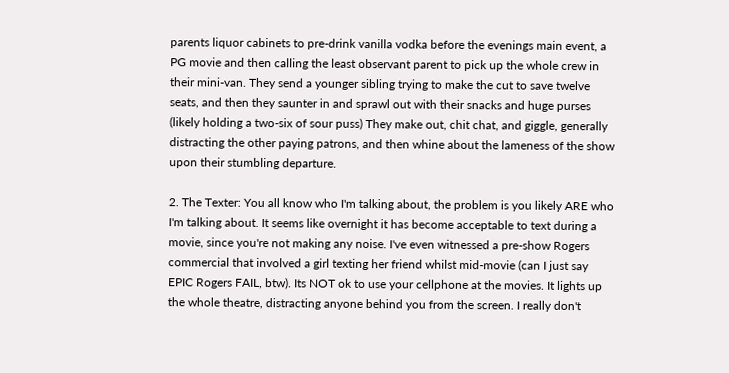parents liquor cabinets to pre-drink vanilla vodka before the evenings main event, a PG movie and then calling the least observant parent to pick up the whole crew in their mini-van. They send a younger sibling trying to make the cut to save twelve seats, and then they saunter in and sprawl out with their snacks and huge purses (likely holding a two-six of sour puss) They make out, chit chat, and giggle, generally distracting the other paying patrons, and then whine about the lameness of the show upon their stumbling departure.

2. The Texter: You all know who I'm talking about, the problem is you likely ARE who I'm talking about. It seems like overnight it has become acceptable to text during a movie, since you're not making any noise. I've even witnessed a pre-show Rogers commercial that involved a girl texting her friend whilst mid-movie (can I just say EPIC Rogers FAIL, btw). Its NOT ok to use your cellphone at the movies. It lights up the whole theatre, distracting anyone behind you from the screen. I really don't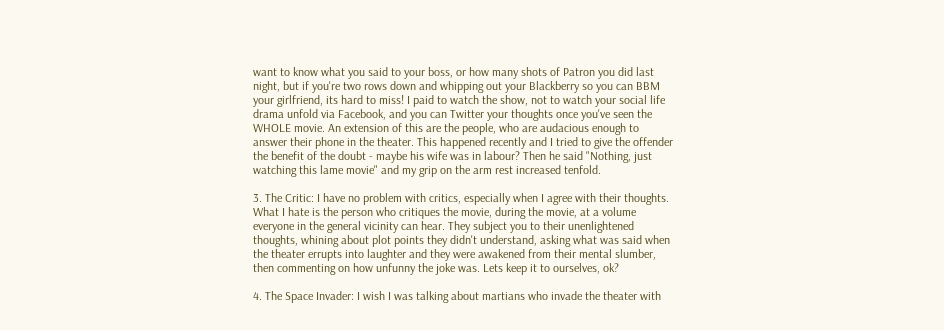want to know what you said to your boss, or how many shots of Patron you did last night, but if you're two rows down and whipping out your Blackberry so you can BBM your girlfriend, its hard to miss! I paid to watch the show, not to watch your social life drama unfold via Facebook, and you can Twitter your thoughts once you've seen the WHOLE movie. An extension of this are the people, who are audacious enough to answer their phone in the theater. This happened recently and I tried to give the offender the benefit of the doubt - maybe his wife was in labour? Then he said "Nothing, just watching this lame movie" and my grip on the arm rest increased tenfold.

3. The Critic: I have no problem with critics, especially when I agree with their thoughts. What I hate is the person who critiques the movie, during the movie, at a volume everyone in the general vicinity can hear. They subject you to their unenlightened thoughts, whining about plot points they didn't understand, asking what was said when the theater errupts into laughter and they were awakened from their mental slumber, then commenting on how unfunny the joke was. Lets keep it to ourselves, ok?

4. The Space Invader: I wish I was talking about martians who invade the theater with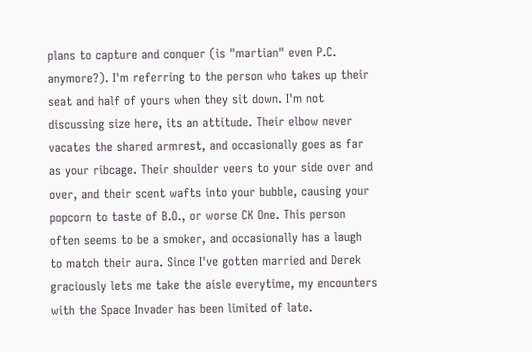plans to capture and conquer (is "martian" even P.C. anymore?). I'm referring to the person who takes up their seat and half of yours when they sit down. I'm not discussing size here, its an attitude. Their elbow never vacates the shared armrest, and occasionally goes as far as your ribcage. Their shoulder veers to your side over and over, and their scent wafts into your bubble, causing your popcorn to taste of B.O., or worse CK One. This person often seems to be a smoker, and occasionally has a laugh to match their aura. Since I've gotten married and Derek graciously lets me take the aisle everytime, my encounters with the Space Invader has been limited of late.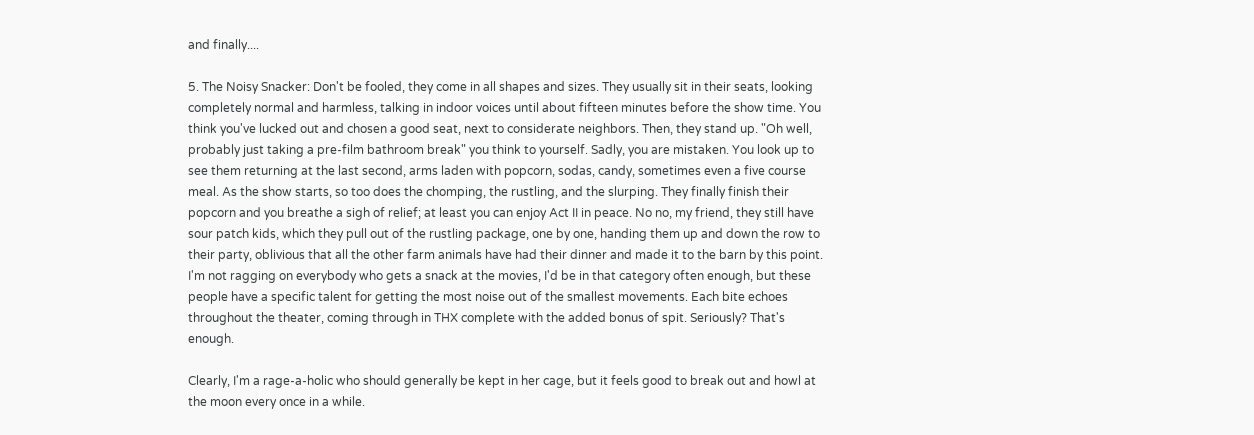and finally....

5. The Noisy Snacker: Don't be fooled, they come in all shapes and sizes. They usually sit in their seats, looking completely normal and harmless, talking in indoor voices until about fifteen minutes before the show time. You think you've lucked out and chosen a good seat, next to considerate neighbors. Then, they stand up. "Oh well, probably just taking a pre-film bathroom break" you think to yourself. Sadly, you are mistaken. You look up to see them returning at the last second, arms laden with popcorn, sodas, candy, sometimes even a five course meal. As the show starts, so too does the chomping, the rustling, and the slurping. They finally finish their popcorn and you breathe a sigh of relief; at least you can enjoy Act II in peace. No no, my friend, they still have sour patch kids, which they pull out of the rustling package, one by one, handing them up and down the row to their party, oblivious that all the other farm animals have had their dinner and made it to the barn by this point. I'm not ragging on everybody who gets a snack at the movies, I'd be in that category often enough, but these people have a specific talent for getting the most noise out of the smallest movements. Each bite echoes throughout the theater, coming through in THX complete with the added bonus of spit. Seriously? That's enough.

Clearly, I'm a rage-a-holic who should generally be kept in her cage, but it feels good to break out and howl at the moon every once in a while.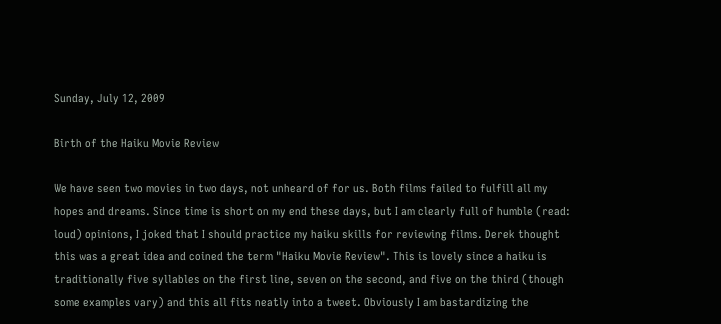Sunday, July 12, 2009

Birth of the Haiku Movie Review

We have seen two movies in two days, not unheard of for us. Both films failed to fulfill all my hopes and dreams. Since time is short on my end these days, but I am clearly full of humble (read: loud) opinions, I joked that I should practice my haiku skills for reviewing films. Derek thought this was a great idea and coined the term "Haiku Movie Review". This is lovely since a haiku is traditionally five syllables on the first line, seven on the second, and five on the third (though some examples vary) and this all fits neatly into a tweet. Obviously I am bastardizing the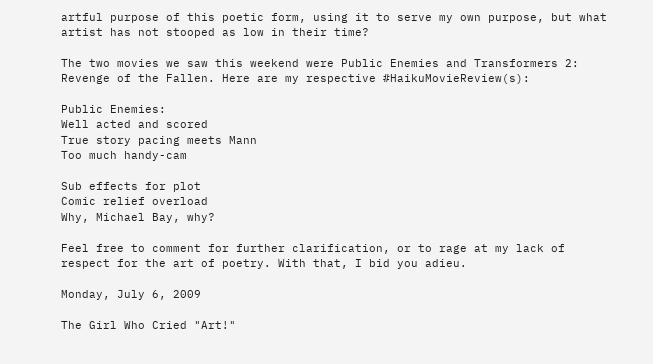artful purpose of this poetic form, using it to serve my own purpose, but what artist has not stooped as low in their time?

The two movies we saw this weekend were Public Enemies and Transformers 2: Revenge of the Fallen. Here are my respective #HaikuMovieReview(s):

Public Enemies:
Well acted and scored
True story pacing meets Mann
Too much handy-cam

Sub effects for plot
Comic relief overload
Why, Michael Bay, why?

Feel free to comment for further clarification, or to rage at my lack of respect for the art of poetry. With that, I bid you adieu.

Monday, July 6, 2009

The Girl Who Cried "Art!"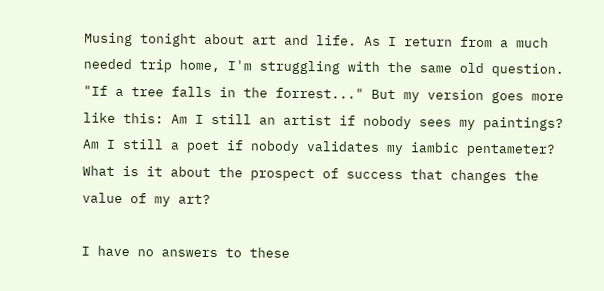Musing tonight about art and life. As I return from a much needed trip home, I'm struggling with the same old question. "If a tree falls in the forrest..." But my version goes more like this: Am I still an artist if nobody sees my paintings? Am I still a poet if nobody validates my iambic pentameter? What is it about the prospect of success that changes the value of my art?

I have no answers to these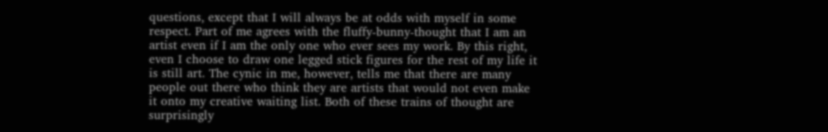questions, except that I will always be at odds with myself in some respect. Part of me agrees with the fluffy-bunny-thought that I am an artist even if I am the only one who ever sees my work. By this right, even I choose to draw one legged stick figures for the rest of my life it is still art. The cynic in me, however, tells me that there are many people out there who think they are artists that would not even make it onto my creative waiting list. Both of these trains of thought are surprisingly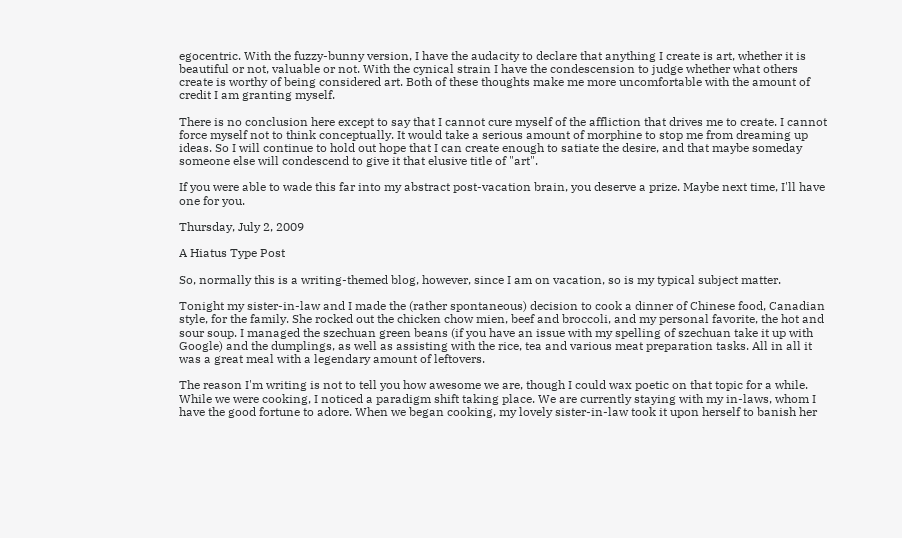egocentric. With the fuzzy-bunny version, I have the audacity to declare that anything I create is art, whether it is beautiful or not, valuable or not. With the cynical strain I have the condescension to judge whether what others create is worthy of being considered art. Both of these thoughts make me more uncomfortable with the amount of credit I am granting myself.

There is no conclusion here except to say that I cannot cure myself of the affliction that drives me to create. I cannot force myself not to think conceptually. It would take a serious amount of morphine to stop me from dreaming up ideas. So I will continue to hold out hope that I can create enough to satiate the desire, and that maybe someday someone else will condescend to give it that elusive title of "art".

If you were able to wade this far into my abstract post-vacation brain, you deserve a prize. Maybe next time, I'll have one for you.

Thursday, July 2, 2009

A Hiatus Type Post

So, normally this is a writing-themed blog, however, since I am on vacation, so is my typical subject matter.

Tonight my sister-in-law and I made the (rather spontaneous) decision to cook a dinner of Chinese food, Canadian style, for the family. She rocked out the chicken chow mien, beef and broccoli, and my personal favorite, the hot and sour soup. I managed the szechuan green beans (if you have an issue with my spelling of szechuan take it up with Google) and the dumplings, as well as assisting with the rice, tea and various meat preparation tasks. All in all it was a great meal with a legendary amount of leftovers.

The reason I'm writing is not to tell you how awesome we are, though I could wax poetic on that topic for a while. While we were cooking, I noticed a paradigm shift taking place. We are currently staying with my in-laws, whom I have the good fortune to adore. When we began cooking, my lovely sister-in-law took it upon herself to banish her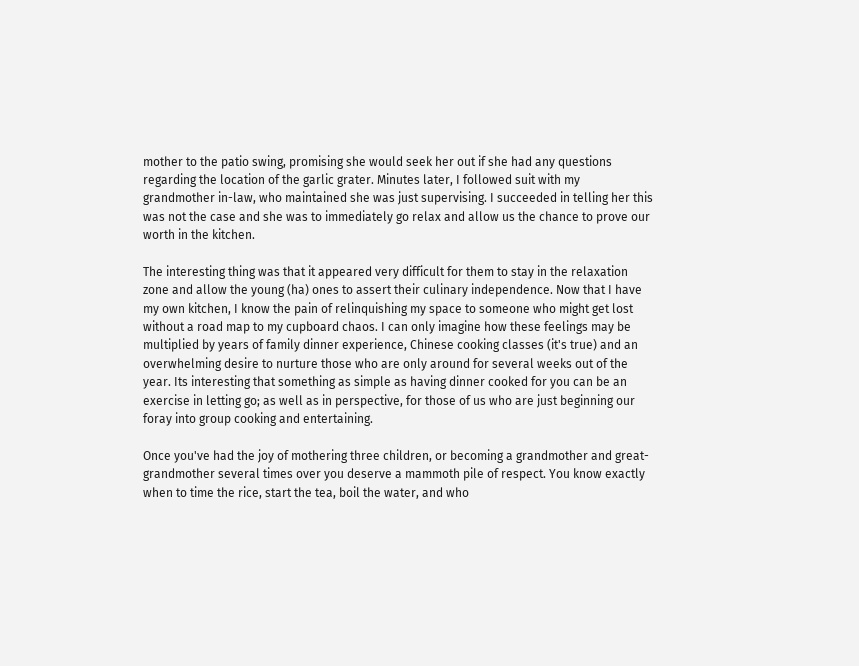mother to the patio swing, promising she would seek her out if she had any questions regarding the location of the garlic grater. Minutes later, I followed suit with my grandmother in-law, who maintained she was just supervising. I succeeded in telling her this was not the case and she was to immediately go relax and allow us the chance to prove our worth in the kitchen.

The interesting thing was that it appeared very difficult for them to stay in the relaxation zone and allow the young (ha) ones to assert their culinary independence. Now that I have my own kitchen, I know the pain of relinquishing my space to someone who might get lost without a road map to my cupboard chaos. I can only imagine how these feelings may be multiplied by years of family dinner experience, Chinese cooking classes (it's true) and an overwhelming desire to nurture those who are only around for several weeks out of the year. Its interesting that something as simple as having dinner cooked for you can be an exercise in letting go; as well as in perspective, for those of us who are just beginning our foray into group cooking and entertaining.

Once you've had the joy of mothering three children, or becoming a grandmother and great-grandmother several times over you deserve a mammoth pile of respect. You know exactly when to time the rice, start the tea, boil the water, and who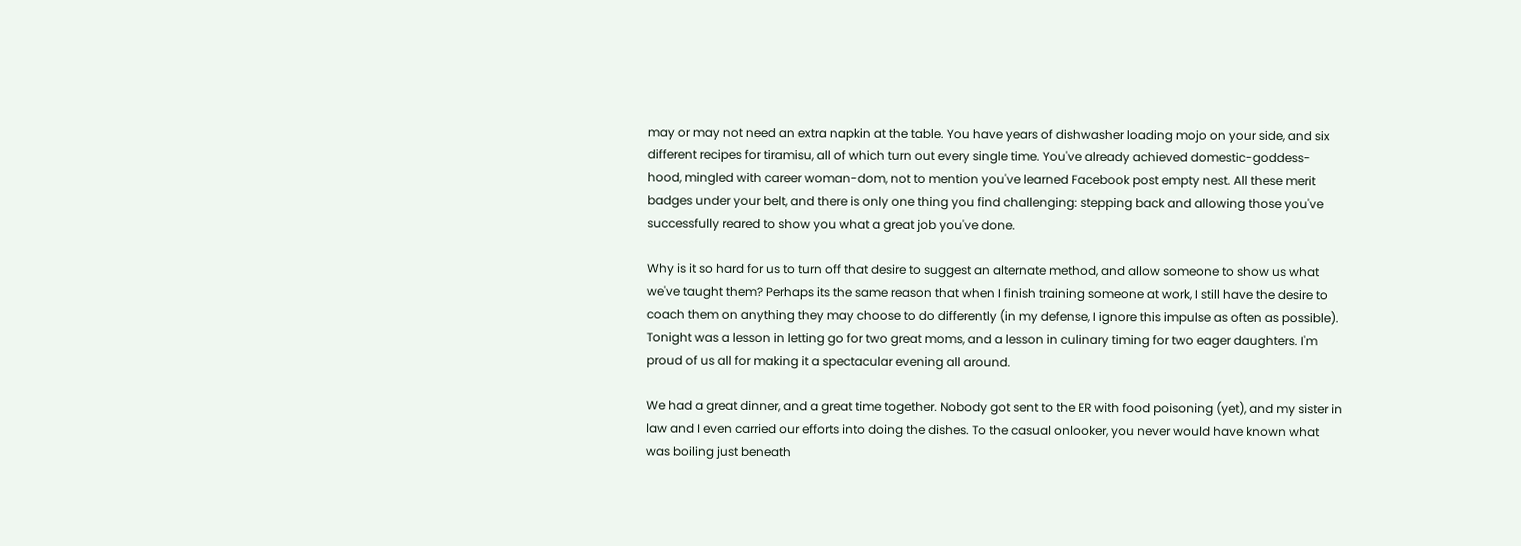may or may not need an extra napkin at the table. You have years of dishwasher loading mojo on your side, and six different recipes for tiramisu, all of which turn out every single time. You've already achieved domestic-goddess-hood, mingled with career woman-dom, not to mention you've learned Facebook post empty nest. All these merit badges under your belt, and there is only one thing you find challenging: stepping back and allowing those you've successfully reared to show you what a great job you've done.

Why is it so hard for us to turn off that desire to suggest an alternate method, and allow someone to show us what we've taught them? Perhaps its the same reason that when I finish training someone at work, I still have the desire to coach them on anything they may choose to do differently (in my defense, I ignore this impulse as often as possible). Tonight was a lesson in letting go for two great moms, and a lesson in culinary timing for two eager daughters. I'm proud of us all for making it a spectacular evening all around.

We had a great dinner, and a great time together. Nobody got sent to the ER with food poisoning (yet), and my sister in law and I even carried our efforts into doing the dishes. To the casual onlooker, you never would have known what was boiling just beneath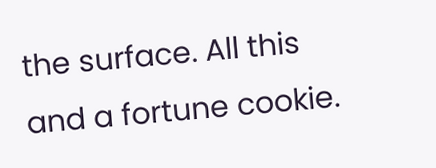the surface. All this and a fortune cookie.